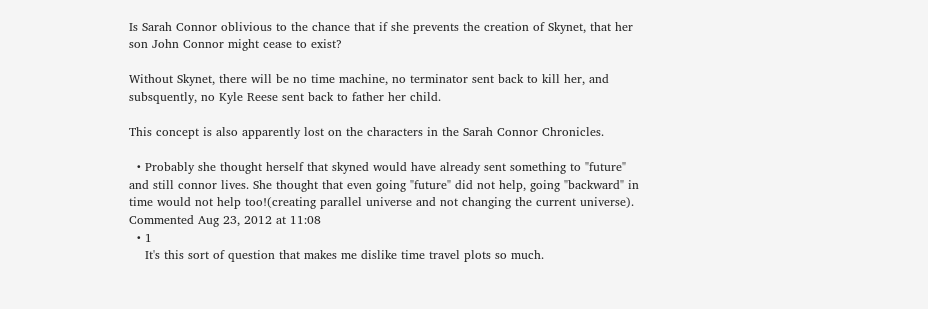Is Sarah Connor oblivious to the chance that if she prevents the creation of Skynet, that her son John Connor might cease to exist?

Without Skynet, there will be no time machine, no terminator sent back to kill her, and subsquently, no Kyle Reese sent back to father her child.

This concept is also apparently lost on the characters in the Sarah Connor Chronicles.

  • Probably she thought herself that skyned would have already sent something to "future" and still connor lives. She thought that even going "future" did not help, going "backward" in time would not help too!(creating parallel universe and not changing the current universe). Commented Aug 23, 2012 at 11:08
  • 1
    It's this sort of question that makes me dislike time travel plots so much.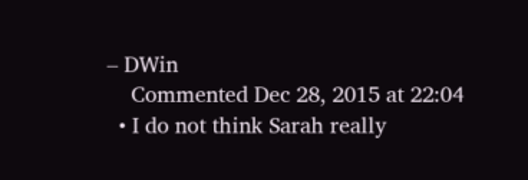– DWin
    Commented Dec 28, 2015 at 22:04
  • I do not think Sarah really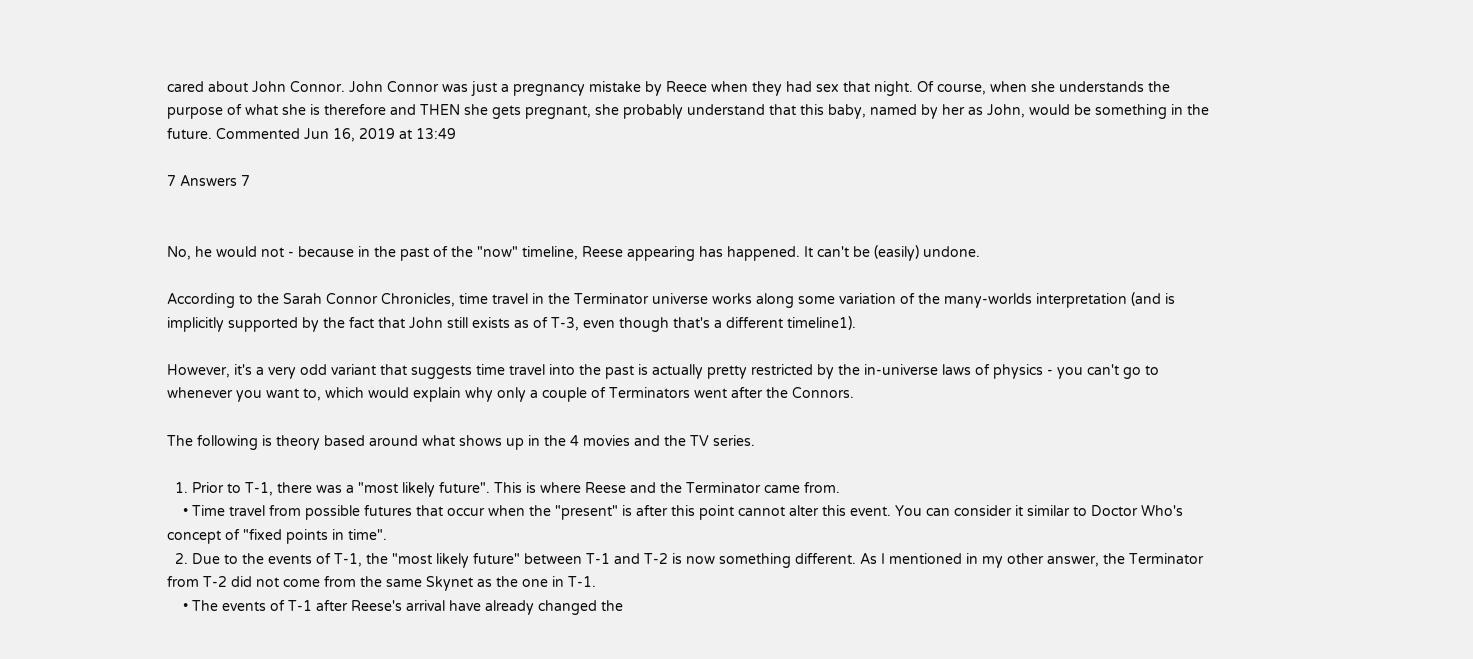cared about John Connor. John Connor was just a pregnancy mistake by Reece when they had sex that night. Of course, when she understands the purpose of what she is therefore and THEN she gets pregnant, she probably understand that this baby, named by her as John, would be something in the future. Commented Jun 16, 2019 at 13:49

7 Answers 7


No, he would not - because in the past of the "now" timeline, Reese appearing has happened. It can't be (easily) undone.

According to the Sarah Connor Chronicles, time travel in the Terminator universe works along some variation of the many-worlds interpretation (and is implicitly supported by the fact that John still exists as of T-3, even though that's a different timeline1).

However, it's a very odd variant that suggests time travel into the past is actually pretty restricted by the in-universe laws of physics - you can't go to whenever you want to, which would explain why only a couple of Terminators went after the Connors.

The following is theory based around what shows up in the 4 movies and the TV series.

  1. Prior to T-1, there was a "most likely future". This is where Reese and the Terminator came from.
    • Time travel from possible futures that occur when the "present" is after this point cannot alter this event. You can consider it similar to Doctor Who's concept of "fixed points in time".
  2. Due to the events of T-1, the "most likely future" between T-1 and T-2 is now something different. As I mentioned in my other answer, the Terminator from T-2 did not come from the same Skynet as the one in T-1.
    • The events of T-1 after Reese's arrival have already changed the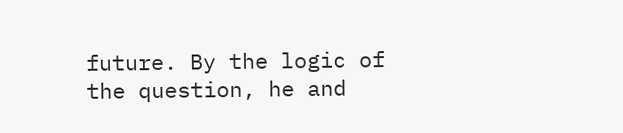future. By the logic of the question, he and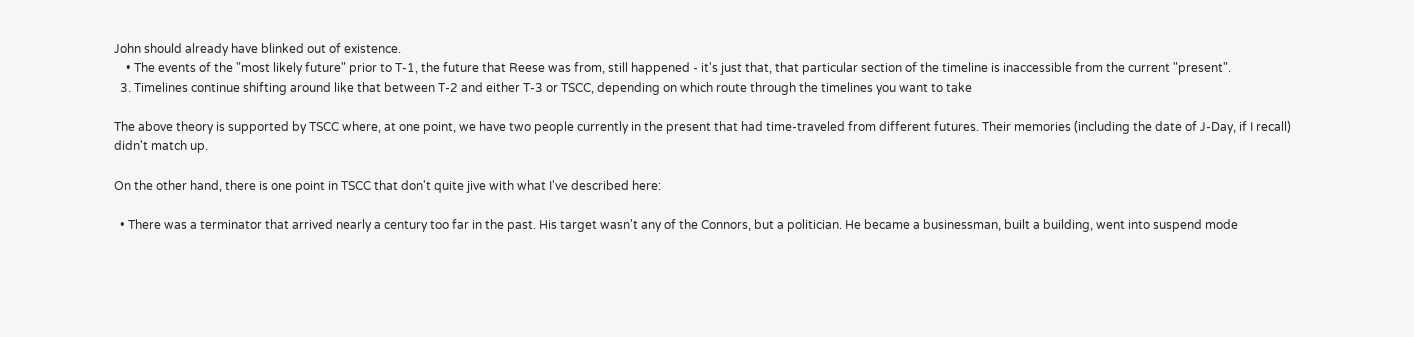John should already have blinked out of existence.
    • The events of the "most likely future" prior to T-1, the future that Reese was from, still happened - it's just that, that particular section of the timeline is inaccessible from the current "present".
  3. Timelines continue shifting around like that between T-2 and either T-3 or TSCC, depending on which route through the timelines you want to take

The above theory is supported by TSCC where, at one point, we have two people currently in the present that had time-traveled from different futures. Their memories (including the date of J-Day, if I recall) didn't match up.

On the other hand, there is one point in TSCC that don't quite jive with what I've described here:

  • There was a terminator that arrived nearly a century too far in the past. His target wasn't any of the Connors, but a politician. He became a businessman, built a building, went into suspend mode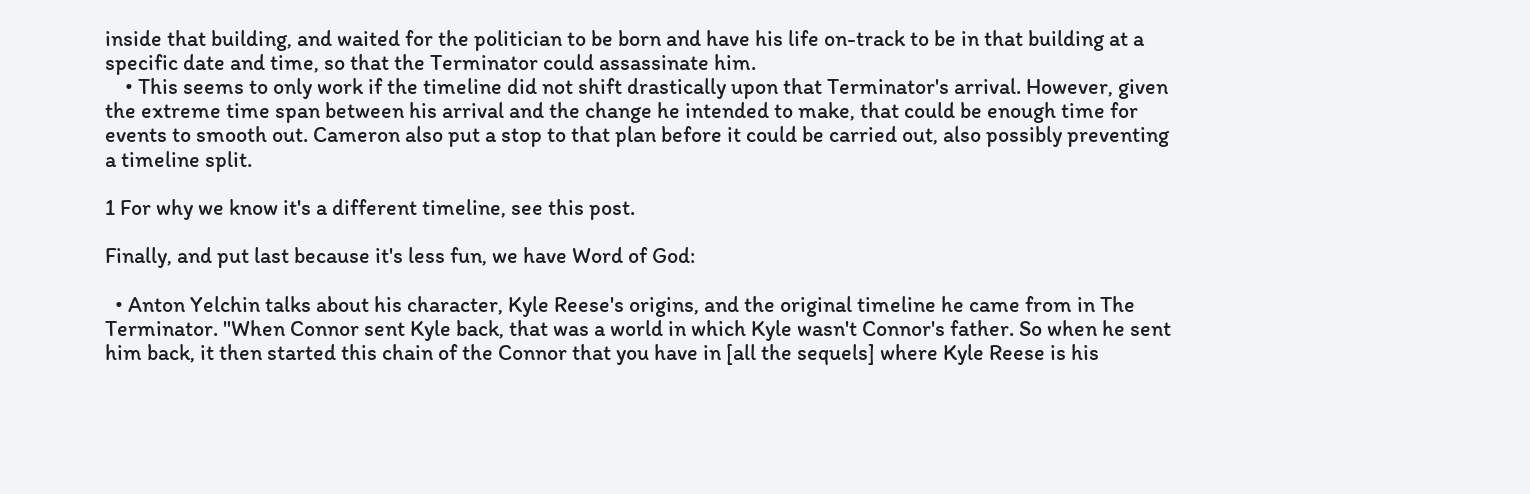inside that building, and waited for the politician to be born and have his life on-track to be in that building at a specific date and time, so that the Terminator could assassinate him.
    • This seems to only work if the timeline did not shift drastically upon that Terminator's arrival. However, given the extreme time span between his arrival and the change he intended to make, that could be enough time for events to smooth out. Cameron also put a stop to that plan before it could be carried out, also possibly preventing a timeline split.

1 For why we know it's a different timeline, see this post.

Finally, and put last because it's less fun, we have Word of God:

  • Anton Yelchin talks about his character, Kyle Reese's origins, and the original timeline he came from in The Terminator. "When Connor sent Kyle back, that was a world in which Kyle wasn't Connor's father. So when he sent him back, it then started this chain of the Connor that you have in [all the sequels] where Kyle Reese is his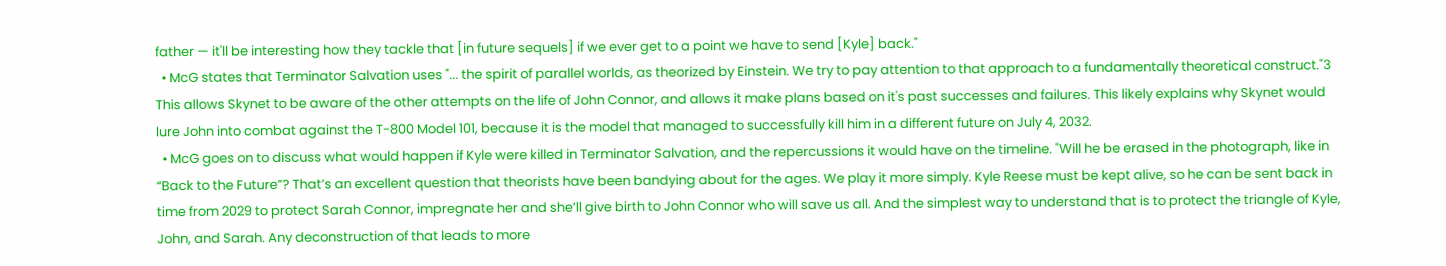father — it'll be interesting how they tackle that [in future sequels] if we ever get to a point we have to send [Kyle] back."
  • McG states that Terminator Salvation uses "... the spirit of parallel worlds, as theorized by Einstein. We try to pay attention to that approach to a fundamentally theoretical construct."3 This allows Skynet to be aware of the other attempts on the life of John Connor, and allows it make plans based on it's past successes and failures. This likely explains why Skynet would lure John into combat against the T-800 Model 101, because it is the model that managed to successfully kill him in a different future on July 4, 2032.
  • McG goes on to discuss what would happen if Kyle were killed in Terminator Salvation, and the repercussions it would have on the timeline. "Will he be erased in the photograph, like in “Back to the Future”? That’s an excellent question that theorists have been bandying about for the ages. We play it more simply. Kyle Reese must be kept alive, so he can be sent back in time from 2029 to protect Sarah Connor, impregnate her and she’ll give birth to John Connor who will save us all. And the simplest way to understand that is to protect the triangle of Kyle, John, and Sarah. Any deconstruction of that leads to more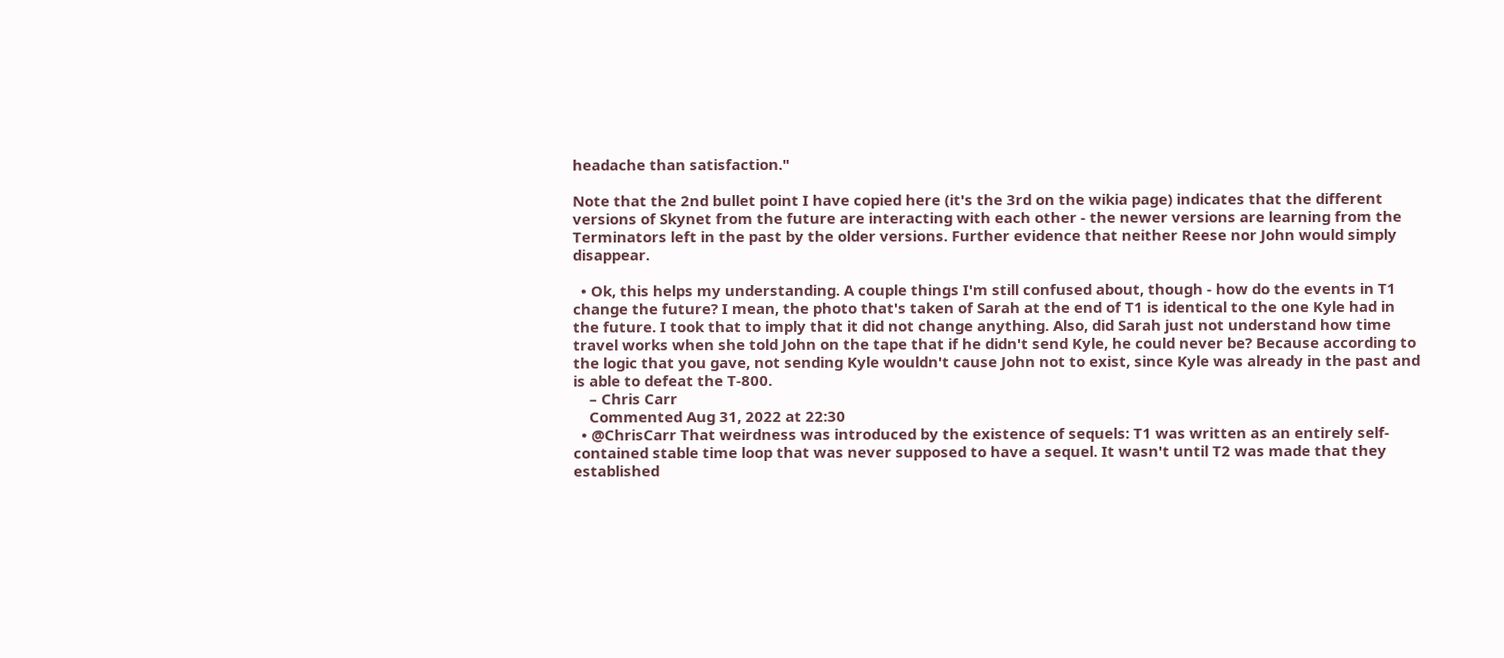headache than satisfaction."

Note that the 2nd bullet point I have copied here (it's the 3rd on the wikia page) indicates that the different versions of Skynet from the future are interacting with each other - the newer versions are learning from the Terminators left in the past by the older versions. Further evidence that neither Reese nor John would simply disappear.

  • Ok, this helps my understanding. A couple things I'm still confused about, though - how do the events in T1 change the future? I mean, the photo that's taken of Sarah at the end of T1 is identical to the one Kyle had in the future. I took that to imply that it did not change anything. Also, did Sarah just not understand how time travel works when she told John on the tape that if he didn't send Kyle, he could never be? Because according to the logic that you gave, not sending Kyle wouldn't cause John not to exist, since Kyle was already in the past and is able to defeat the T-800.
    – Chris Carr
    Commented Aug 31, 2022 at 22:30
  • @ChrisCarr That weirdness was introduced by the existence of sequels: T1 was written as an entirely self-contained stable time loop that was never supposed to have a sequel. It wasn't until T2 was made that they established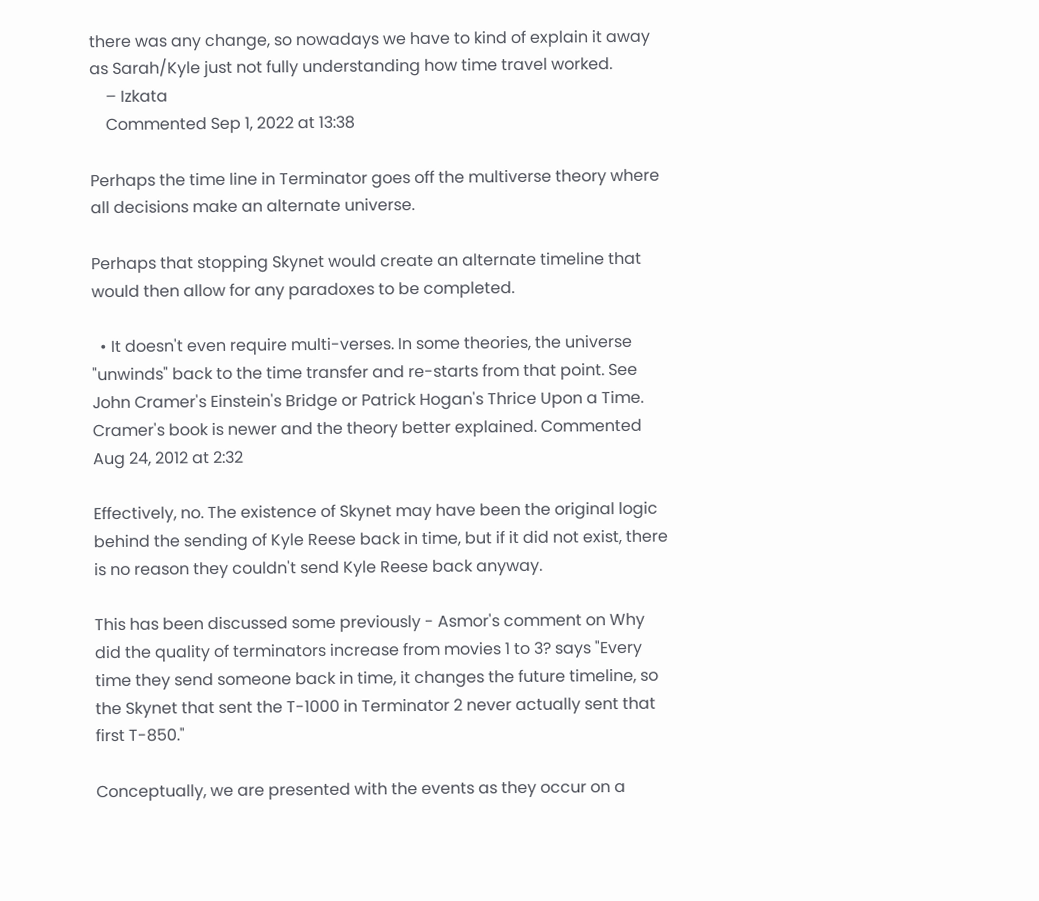there was any change, so nowadays we have to kind of explain it away as Sarah/Kyle just not fully understanding how time travel worked.
    – Izkata
    Commented Sep 1, 2022 at 13:38

Perhaps the time line in Terminator goes off the multiverse theory where all decisions make an alternate universe.

Perhaps that stopping Skynet would create an alternate timeline that would then allow for any paradoxes to be completed.

  • It doesn't even require multi-verses. In some theories, the universe "unwinds" back to the time transfer and re-starts from that point. See John Cramer's Einstein's Bridge or Patrick Hogan's Thrice Upon a Time. Cramer's book is newer and the theory better explained. Commented Aug 24, 2012 at 2:32

Effectively, no. The existence of Skynet may have been the original logic behind the sending of Kyle Reese back in time, but if it did not exist, there is no reason they couldn't send Kyle Reese back anyway.

This has been discussed some previously - Asmor's comment on Why did the quality of terminators increase from movies 1 to 3? says "Every time they send someone back in time, it changes the future timeline, so the Skynet that sent the T-1000 in Terminator 2 never actually sent that first T-850."

Conceptually, we are presented with the events as they occur on a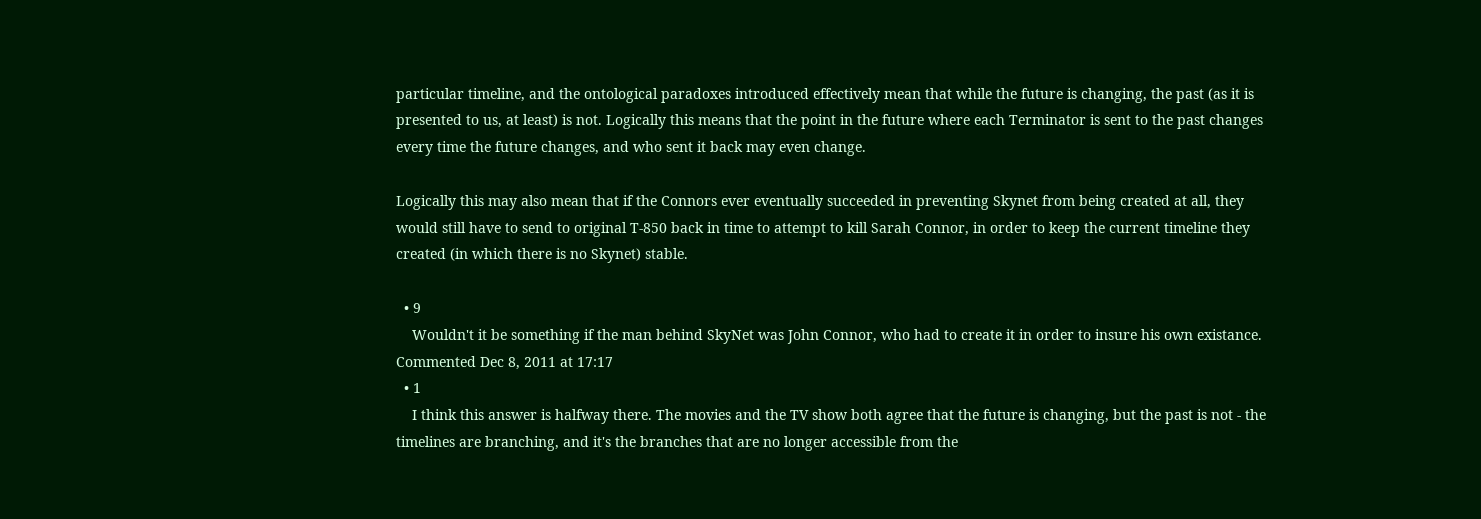particular timeline, and the ontological paradoxes introduced effectively mean that while the future is changing, the past (as it is presented to us, at least) is not. Logically this means that the point in the future where each Terminator is sent to the past changes every time the future changes, and who sent it back may even change.

Logically this may also mean that if the Connors ever eventually succeeded in preventing Skynet from being created at all, they would still have to send to original T-850 back in time to attempt to kill Sarah Connor, in order to keep the current timeline they created (in which there is no Skynet) stable.

  • 9
    Wouldn't it be something if the man behind SkyNet was John Connor, who had to create it in order to insure his own existance. Commented Dec 8, 2011 at 17:17
  • 1
    I think this answer is halfway there. The movies and the TV show both agree that the future is changing, but the past is not - the timelines are branching, and it's the branches that are no longer accessible from the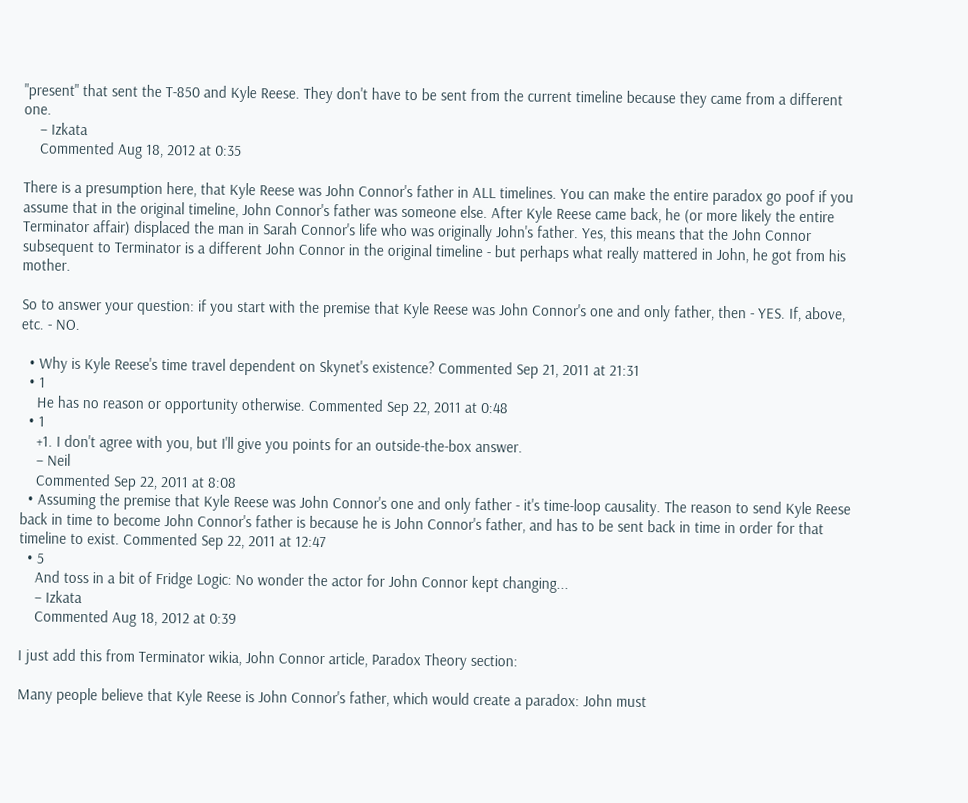"present" that sent the T-850 and Kyle Reese. They don't have to be sent from the current timeline because they came from a different one.
    – Izkata
    Commented Aug 18, 2012 at 0:35

There is a presumption here, that Kyle Reese was John Connor's father in ALL timelines. You can make the entire paradox go poof if you assume that in the original timeline, John Connor's father was someone else. After Kyle Reese came back, he (or more likely the entire Terminator affair) displaced the man in Sarah Connor's life who was originally John's father. Yes, this means that the John Connor subsequent to Terminator is a different John Connor in the original timeline - but perhaps what really mattered in John, he got from his mother.

So to answer your question: if you start with the premise that Kyle Reese was John Connor's one and only father, then - YES. If, above, etc. - NO.

  • Why is Kyle Reese's time travel dependent on Skynet's existence? Commented Sep 21, 2011 at 21:31
  • 1
    He has no reason or opportunity otherwise. Commented Sep 22, 2011 at 0:48
  • 1
    +1. I don't agree with you, but I'll give you points for an outside-the-box answer.
    – Neil
    Commented Sep 22, 2011 at 8:08
  • Assuming the premise that Kyle Reese was John Connor's one and only father - it's time-loop causality. The reason to send Kyle Reese back in time to become John Connor's father is because he is John Connor's father, and has to be sent back in time in order for that timeline to exist. Commented Sep 22, 2011 at 12:47
  • 5
    And toss in a bit of Fridge Logic: No wonder the actor for John Connor kept changing...
    – Izkata
    Commented Aug 18, 2012 at 0:39

I just add this from Terminator wikia, John Connor article, Paradox Theory section:

Many people believe that Kyle Reese is John Connor's father, which would create a paradox: John must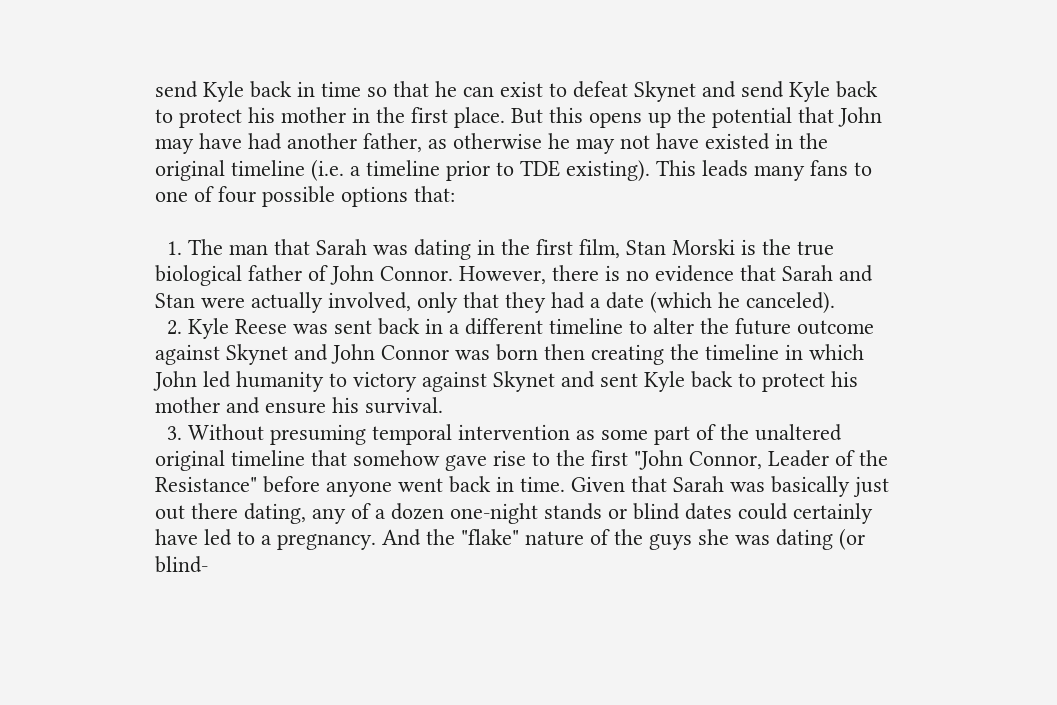send Kyle back in time so that he can exist to defeat Skynet and send Kyle back to protect his mother in the first place. But this opens up the potential that John may have had another father, as otherwise he may not have existed in the original timeline (i.e. a timeline prior to TDE existing). This leads many fans to one of four possible options that:

  1. The man that Sarah was dating in the first film, Stan Morski is the true biological father of John Connor. However, there is no evidence that Sarah and Stan were actually involved, only that they had a date (which he canceled).
  2. Kyle Reese was sent back in a different timeline to alter the future outcome against Skynet and John Connor was born then creating the timeline in which John led humanity to victory against Skynet and sent Kyle back to protect his mother and ensure his survival.
  3. Without presuming temporal intervention as some part of the unaltered original timeline that somehow gave rise to the first "John Connor, Leader of the Resistance" before anyone went back in time. Given that Sarah was basically just out there dating, any of a dozen one-night stands or blind dates could certainly have led to a pregnancy. And the "flake" nature of the guys she was dating (or blind-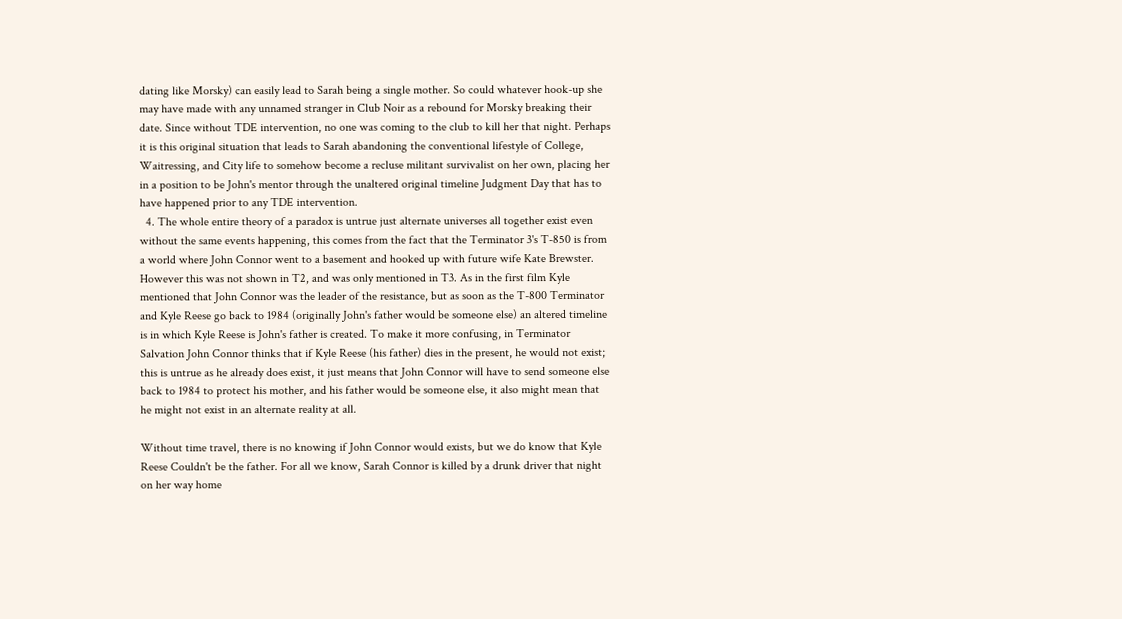dating like Morsky) can easily lead to Sarah being a single mother. So could whatever hook-up she may have made with any unnamed stranger in Club Noir as a rebound for Morsky breaking their date. Since without TDE intervention, no one was coming to the club to kill her that night. Perhaps it is this original situation that leads to Sarah abandoning the conventional lifestyle of College, Waitressing, and City life to somehow become a recluse militant survivalist on her own, placing her in a position to be John's mentor through the unaltered original timeline Judgment Day that has to have happened prior to any TDE intervention.
  4. The whole entire theory of a paradox is untrue just alternate universes all together exist even without the same events happening, this comes from the fact that the Terminator 3's T-850 is from a world where John Connor went to a basement and hooked up with future wife Kate Brewster. However this was not shown in T2, and was only mentioned in T3. As in the first film Kyle mentioned that John Connor was the leader of the resistance, but as soon as the T-800 Terminator and Kyle Reese go back to 1984 (originally John's father would be someone else) an altered timeline is in which Kyle Reese is John's father is created. To make it more confusing, in Terminator Salvation John Connor thinks that if Kyle Reese (his father) dies in the present, he would not exist; this is untrue as he already does exist, it just means that John Connor will have to send someone else back to 1984 to protect his mother, and his father would be someone else, it also might mean that he might not exist in an alternate reality at all.

Without time travel, there is no knowing if John Connor would exists, but we do know that Kyle Reese Couldn't be the father. For all we know, Sarah Connor is killed by a drunk driver that night on her way home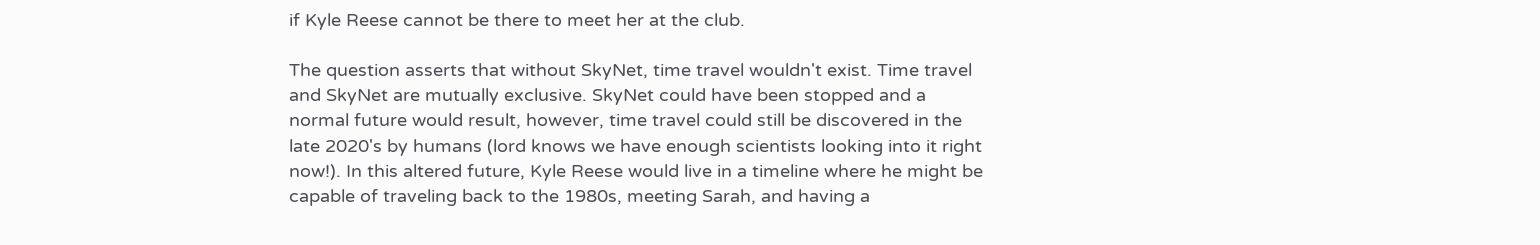if Kyle Reese cannot be there to meet her at the club.

The question asserts that without SkyNet, time travel wouldn't exist. Time travel and SkyNet are mutually exclusive. SkyNet could have been stopped and a normal future would result, however, time travel could still be discovered in the late 2020's by humans (lord knows we have enough scientists looking into it right now!). In this altered future, Kyle Reese would live in a timeline where he might be capable of traveling back to the 1980s, meeting Sarah, and having a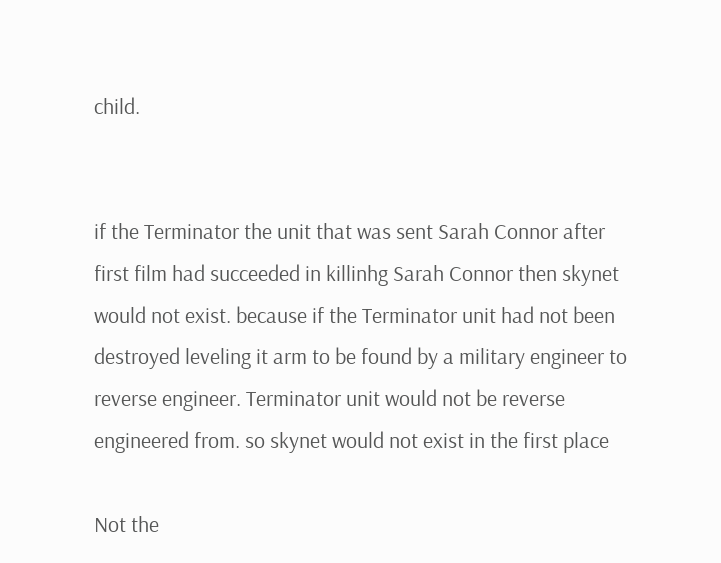child.


if the Terminator the unit that was sent Sarah Connor after first film had succeeded in killinhg Sarah Connor then skynet would not exist. because if the Terminator unit had not been destroyed leveling it arm to be found by a military engineer to reverse engineer. Terminator unit would not be reverse engineered from. so skynet would not exist in the first place

Not the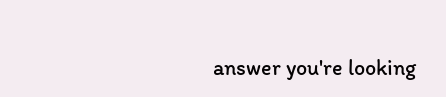answer you're looking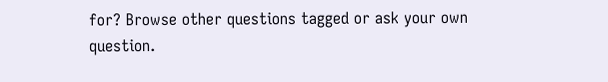for? Browse other questions tagged or ask your own question.